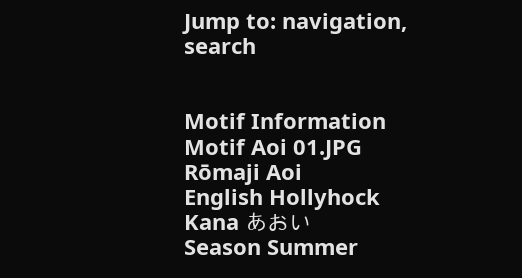Jump to: navigation, search


Motif Information
Motif Aoi 01.JPG
Rōmaji Aoi
English Hollyhock
Kana あおい
Season Summer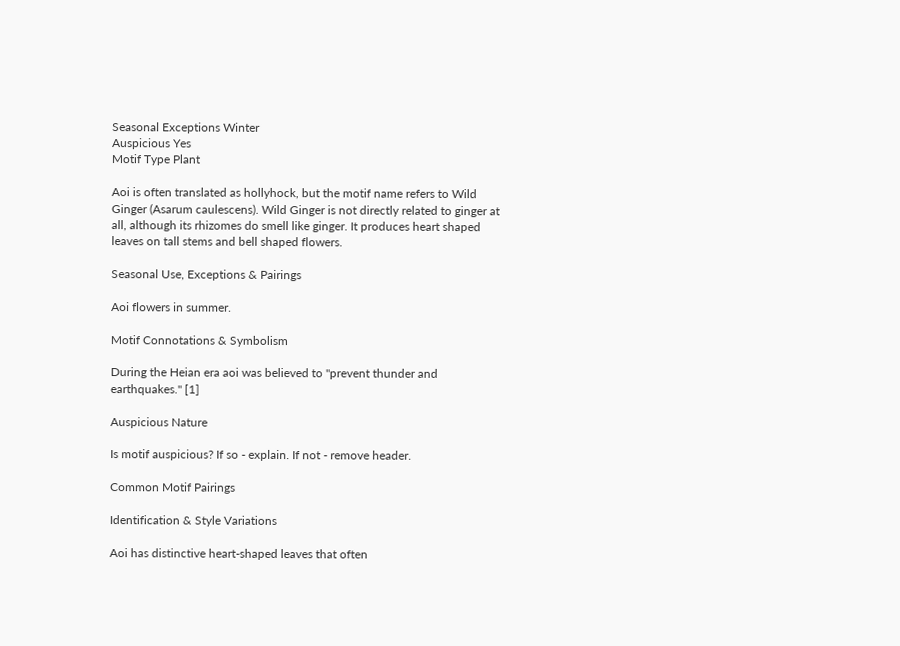Seasonal Exceptions Winter
Auspicious Yes
Motif Type Plant

Aoi is often translated as hollyhock, but the motif name refers to Wild Ginger (Asarum caulescens). Wild Ginger is not directly related to ginger at all, although its rhizomes do smell like ginger. It produces heart shaped leaves on tall stems and bell shaped flowers.

Seasonal Use, Exceptions & Pairings

Aoi flowers in summer.

Motif Connotations & Symbolism

During the Heian era aoi was believed to "prevent thunder and earthquakes." [1]

Auspicious Nature

Is motif auspicious? If so - explain. If not - remove header.

Common Motif Pairings

Identification & Style Variations

Aoi has distinctive heart-shaped leaves that often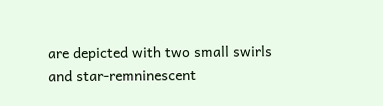are depicted with two small swirls and star-remninescent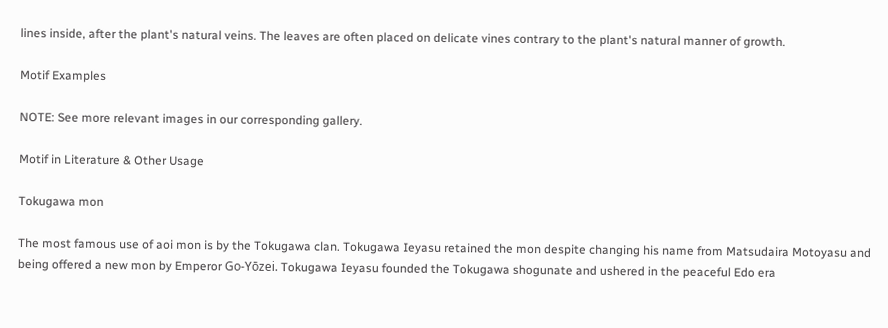lines inside, after the plant's natural veins. The leaves are often placed on delicate vines contrary to the plant's natural manner of growth.

Motif Examples

NOTE: See more relevant images in our corresponding gallery.

Motif in Literature & Other Usage

Tokugawa mon

The most famous use of aoi mon is by the Tokugawa clan. Tokugawa Ieyasu retained the mon despite changing his name from Matsudaira Motoyasu and being offered a new mon by Emperor Go-Yōzei. Tokugawa Ieyasu founded the Tokugawa shogunate and ushered in the peaceful Edo era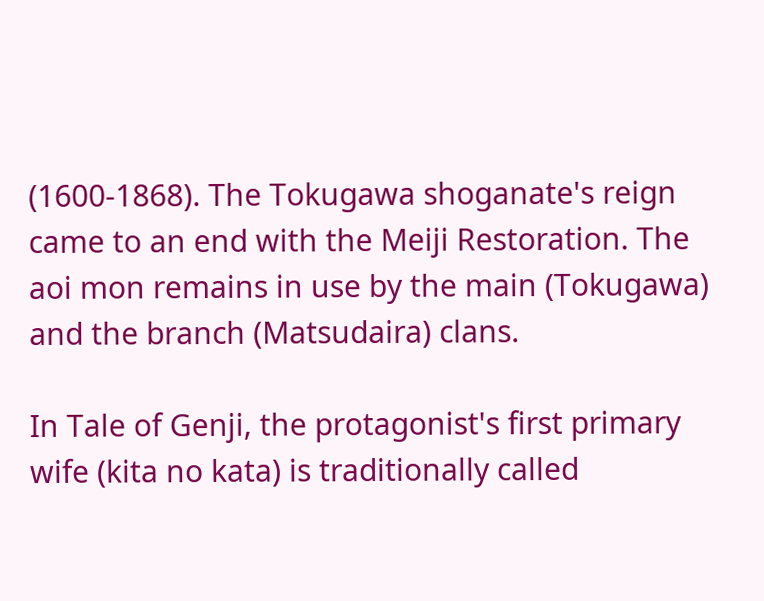(1600-1868). The Tokugawa shoganate's reign came to an end with the Meiji Restoration. The aoi mon remains in use by the main (Tokugawa) and the branch (Matsudaira) clans.

In Tale of Genji, the protagonist's first primary wife (kita no kata) is traditionally called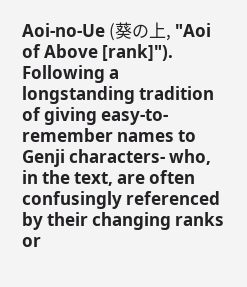Aoi-no-Ue (葵の上, "Aoi of Above [rank]"). Following a longstanding tradition of giving easy-to-remember names to Genji characters- who, in the text, are often confusingly referenced by their changing ranks or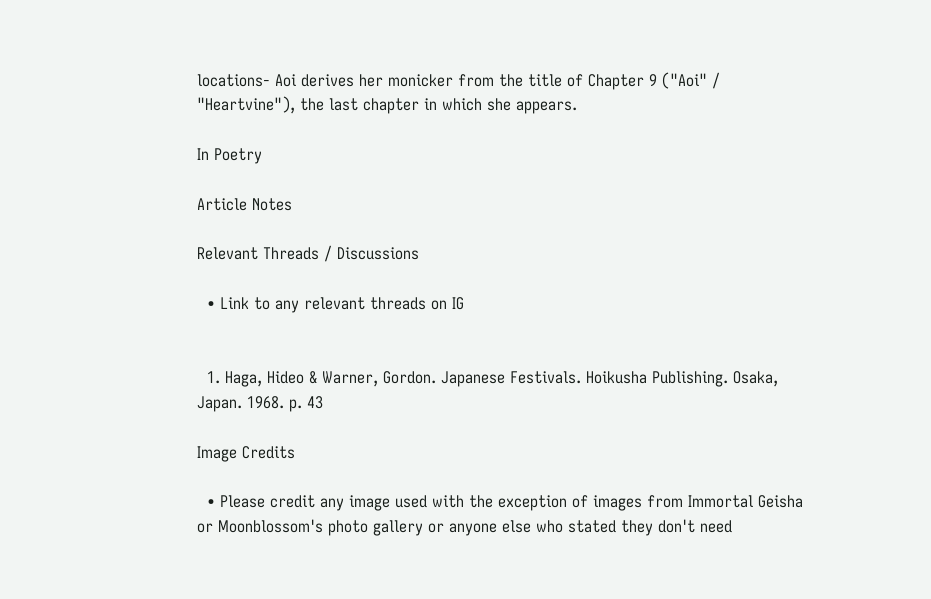locations- Aoi derives her monicker from the title of Chapter 9 ("Aoi" / "Heartvine"), the last chapter in which she appears.

In Poetry

Article Notes

Relevant Threads / Discussions

  • Link to any relevant threads on IG


  1. Haga, Hideo & Warner, Gordon. Japanese Festivals. Hoikusha Publishing. Osaka, Japan. 1968. p. 43

Image Credits

  • Please credit any image used with the exception of images from Immortal Geisha or Moonblossom's photo gallery or anyone else who stated they don't need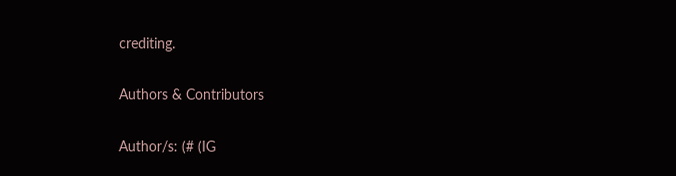crediting.

Authors & Contributors

Author/s: (# (IG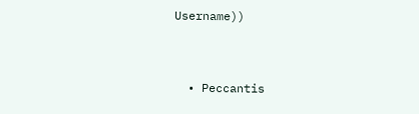Username))


  • Peccantis